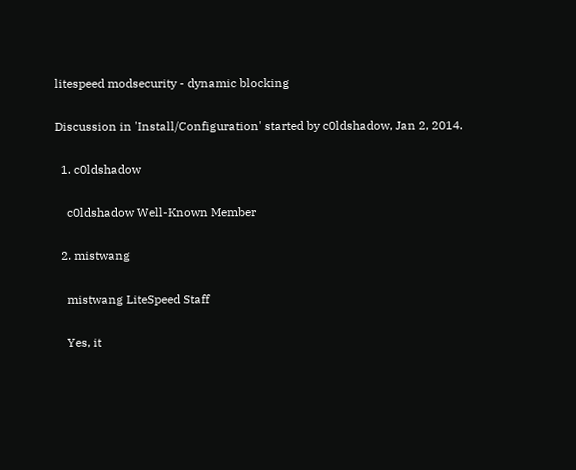litespeed modsecurity - dynamic blocking

Discussion in 'Install/Configuration' started by c0ldshadow, Jan 2, 2014.

  1. c0ldshadow

    c0ldshadow Well-Known Member

  2. mistwang

    mistwang LiteSpeed Staff

    Yes, it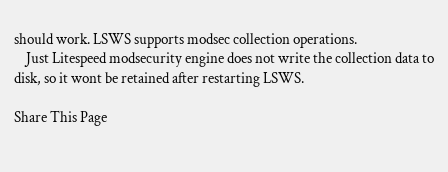should work. LSWS supports modsec collection operations.
    Just Litespeed modsecurity engine does not write the collection data to disk, so it wont be retained after restarting LSWS.

Share This Page